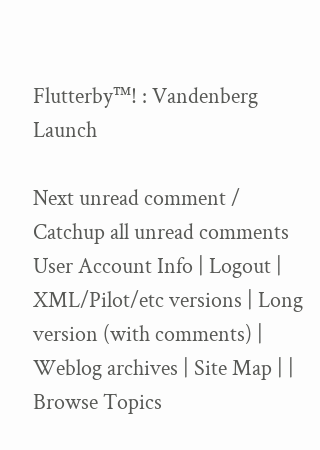Flutterby™! : Vandenberg Launch

Next unread comment / Catchup all unread comments User Account Info | Logout | XML/Pilot/etc versions | Long version (with comments) | Weblog archives | Site Map | | Browse Topics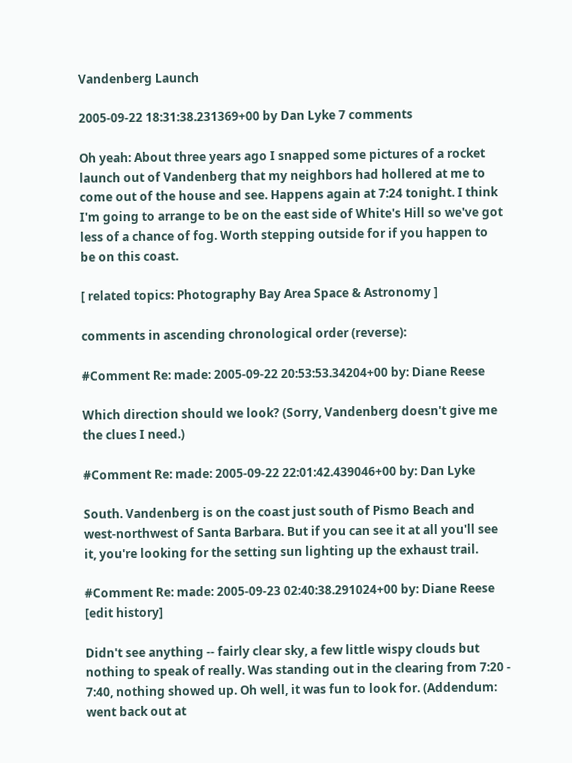Vandenberg Launch

2005-09-22 18:31:38.231369+00 by Dan Lyke 7 comments

Oh yeah: About three years ago I snapped some pictures of a rocket launch out of Vandenberg that my neighbors had hollered at me to come out of the house and see. Happens again at 7:24 tonight. I think I'm going to arrange to be on the east side of White's Hill so we've got less of a chance of fog. Worth stepping outside for if you happen to be on this coast.

[ related topics: Photography Bay Area Space & Astronomy ]

comments in ascending chronological order (reverse):

#Comment Re: made: 2005-09-22 20:53:53.34204+00 by: Diane Reese

Which direction should we look? (Sorry, Vandenberg doesn't give me the clues I need.)

#Comment Re: made: 2005-09-22 22:01:42.439046+00 by: Dan Lyke

South. Vandenberg is on the coast just south of Pismo Beach and west-northwest of Santa Barbara. But if you can see it at all you'll see it, you're looking for the setting sun lighting up the exhaust trail.

#Comment Re: made: 2005-09-23 02:40:38.291024+00 by: Diane Reese [edit history]

Didn't see anything -- fairly clear sky, a few little wispy clouds but nothing to speak of really. Was standing out in the clearing from 7:20 - 7:40, nothing showed up. Oh well, it was fun to look for. (Addendum: went back out at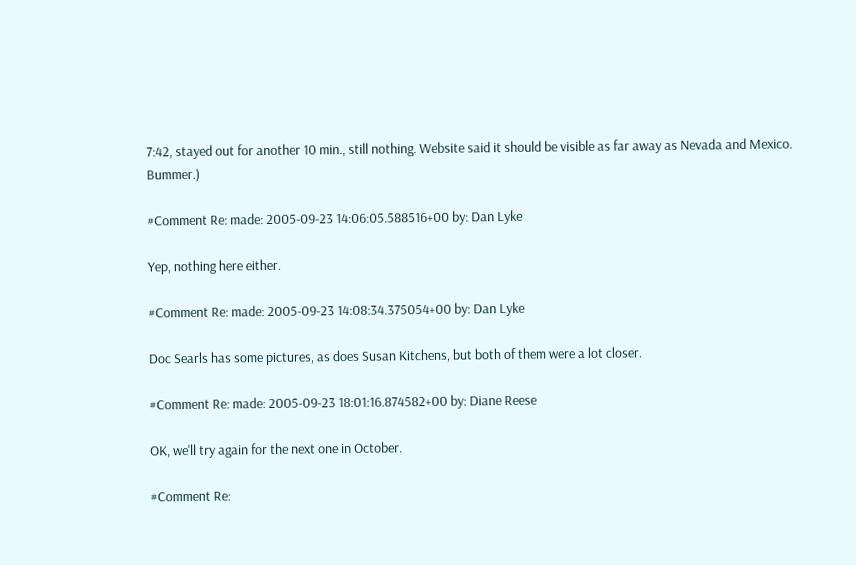7:42, stayed out for another 10 min., still nothing. Website said it should be visible as far away as Nevada and Mexico. Bummer.)

#Comment Re: made: 2005-09-23 14:06:05.588516+00 by: Dan Lyke

Yep, nothing here either.

#Comment Re: made: 2005-09-23 14:08:34.375054+00 by: Dan Lyke

Doc Searls has some pictures, as does Susan Kitchens, but both of them were a lot closer.

#Comment Re: made: 2005-09-23 18:01:16.874582+00 by: Diane Reese

OK, we'll try again for the next one in October.

#Comment Re: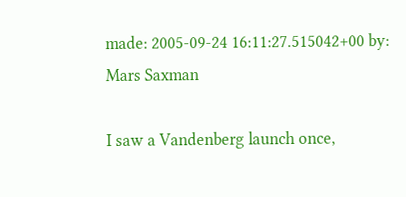made: 2005-09-24 16:11:27.515042+00 by: Mars Saxman

I saw a Vandenberg launch once,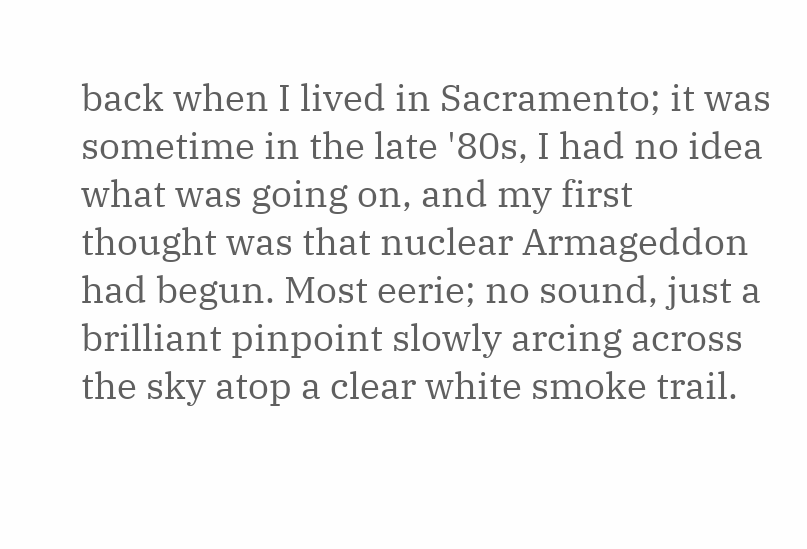back when I lived in Sacramento; it was sometime in the late '80s, I had no idea what was going on, and my first thought was that nuclear Armageddon had begun. Most eerie; no sound, just a brilliant pinpoint slowly arcing across the sky atop a clear white smoke trail.